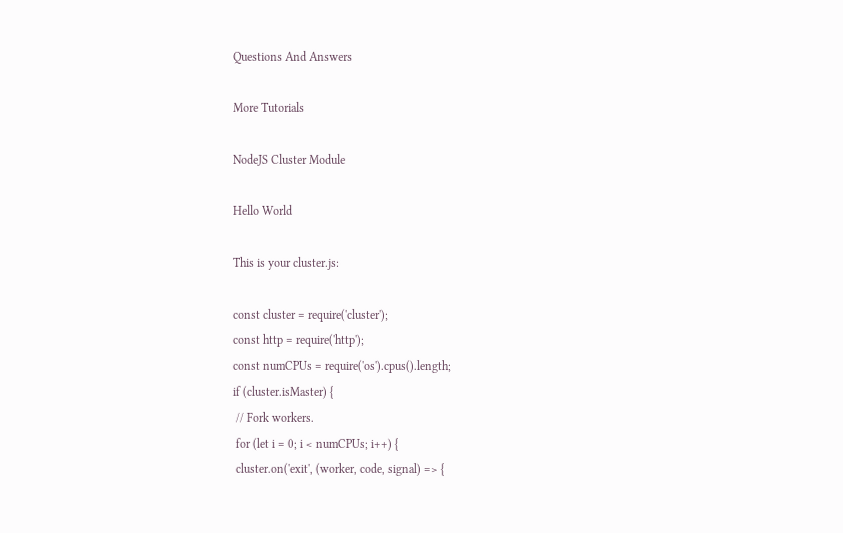Questions And Answers

More Tutorials

NodeJS Cluster Module

Hello World

This is your cluster.js:

const cluster = require('cluster');
const http = require('http');
const numCPUs = require('os').cpus().length;
if (cluster.isMaster) {
 // Fork workers.
 for (let i = 0; i < numCPUs; i++) {
 cluster.on('exit', (worker, code, signal) => {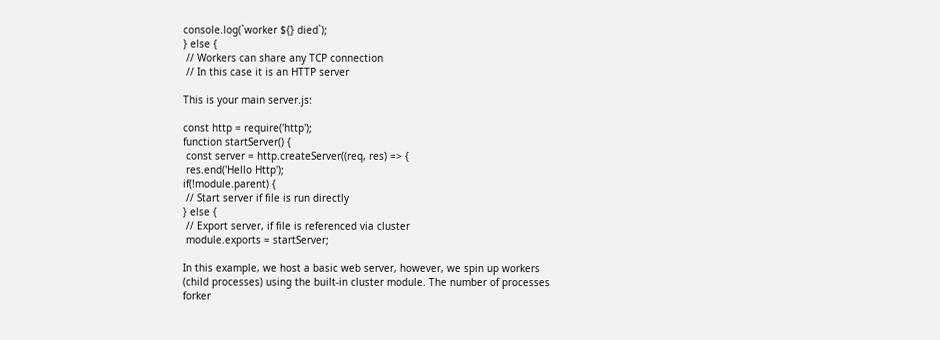console.log(`worker ${} died`);
} else {
 // Workers can share any TCP connection
 // In this case it is an HTTP server

This is your main server.js:

const http = require('http');
function startServer() {
 const server = http.createServer((req, res) => {
 res.end('Hello Http');
if(!module.parent) {
 // Start server if file is run directly
} else {
 // Export server, if file is referenced via cluster
 module.exports = startServer;

In this example, we host a basic web server, however, we spin up workers (child processes) using the built-in cluster module. The number of processes forker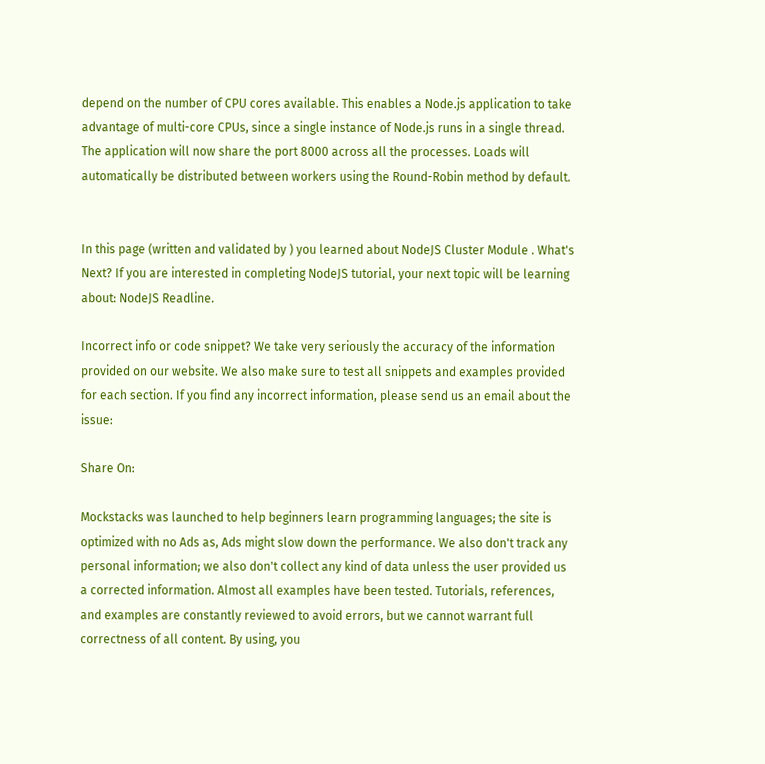depend on the number of CPU cores available. This enables a Node.js application to take advantage of multi-core CPUs, since a single instance of Node.js runs in a single thread. The application will now share the port 8000 across all the processes. Loads will automatically be distributed between workers using the Round-Robin method by default.


In this page (written and validated by ) you learned about NodeJS Cluster Module . What's Next? If you are interested in completing NodeJS tutorial, your next topic will be learning about: NodeJS Readline.

Incorrect info or code snippet? We take very seriously the accuracy of the information provided on our website. We also make sure to test all snippets and examples provided for each section. If you find any incorrect information, please send us an email about the issue:

Share On:

Mockstacks was launched to help beginners learn programming languages; the site is optimized with no Ads as, Ads might slow down the performance. We also don't track any personal information; we also don't collect any kind of data unless the user provided us a corrected information. Almost all examples have been tested. Tutorials, references, and examples are constantly reviewed to avoid errors, but we cannot warrant full correctness of all content. By using, you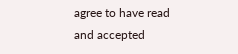agree to have read and accepted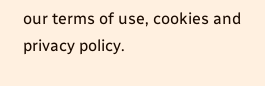our terms of use, cookies and privacy policy.